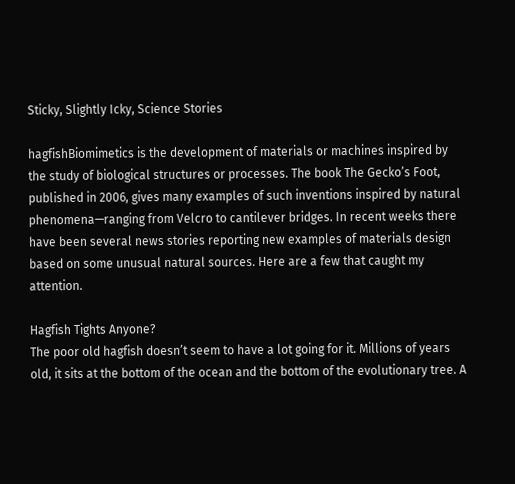Sticky, Slightly Icky, Science Stories

hagfishBiomimetics is the development of materials or machines inspired by the study of biological structures or processes. The book The Gecko’s Foot, published in 2006, gives many examples of such inventions inspired by natural phenomena—ranging from Velcro to cantilever bridges. In recent weeks there have been several news stories reporting new examples of materials design based on some unusual natural sources. Here are a few that caught my attention.

Hagfish Tights Anyone?
The poor old hagfish doesn’t seem to have a lot going for it. Millions of years old, it sits at the bottom of the ocean and the bottom of the evolutionary tree. A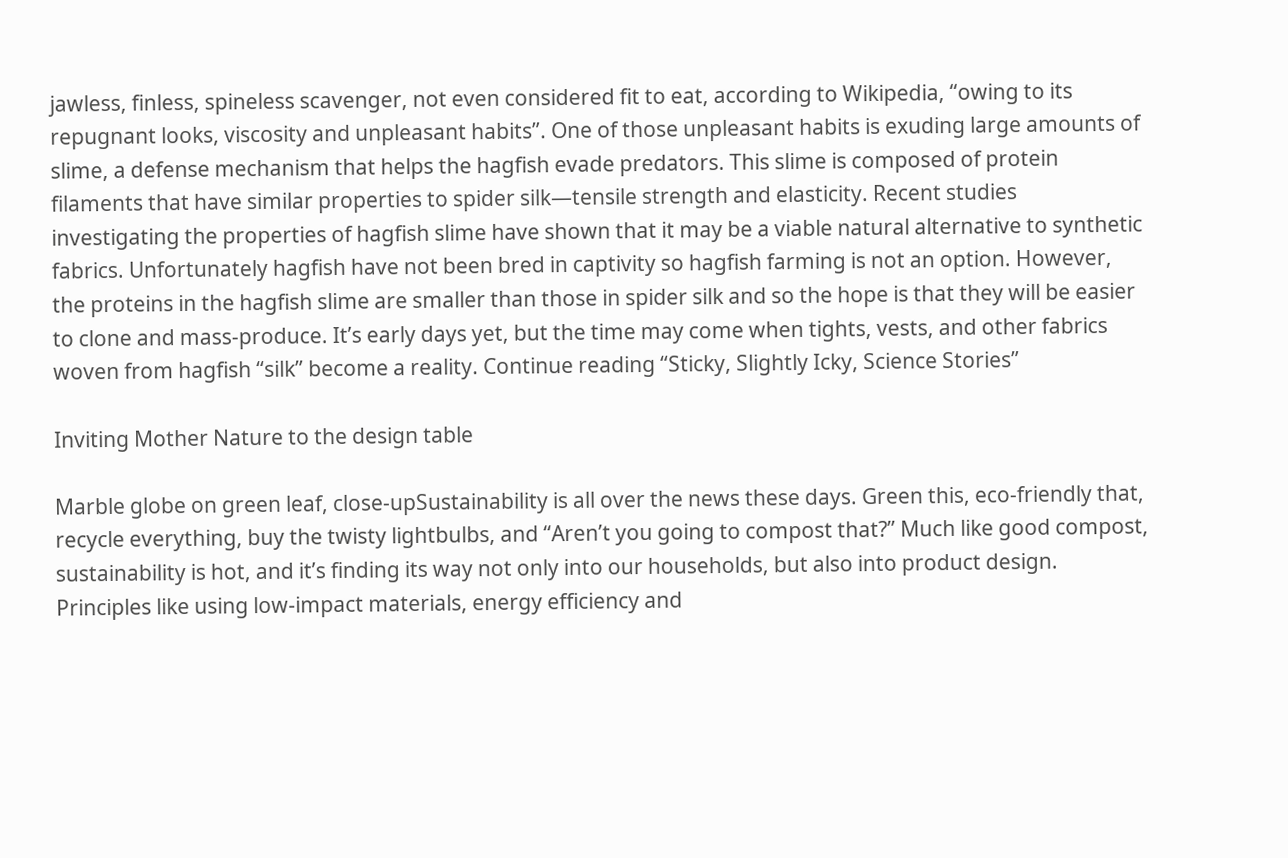jawless, finless, spineless scavenger, not even considered fit to eat, according to Wikipedia, “owing to its repugnant looks, viscosity and unpleasant habits”. One of those unpleasant habits is exuding large amounts of slime, a defense mechanism that helps the hagfish evade predators. This slime is composed of protein filaments that have similar properties to spider silk—tensile strength and elasticity. Recent studies investigating the properties of hagfish slime have shown that it may be a viable natural alternative to synthetic fabrics. Unfortunately hagfish have not been bred in captivity so hagfish farming is not an option. However, the proteins in the hagfish slime are smaller than those in spider silk and so the hope is that they will be easier to clone and mass-produce. It’s early days yet, but the time may come when tights, vests, and other fabrics woven from hagfish “silk” become a reality. Continue reading “Sticky, Slightly Icky, Science Stories”

Inviting Mother Nature to the design table

Marble globe on green leaf, close-upSustainability is all over the news these days. Green this, eco-friendly that, recycle everything, buy the twisty lightbulbs, and “Aren’t you going to compost that?” Much like good compost, sustainability is hot, and it’s finding its way not only into our households, but also into product design. Principles like using low-impact materials, energy efficiency and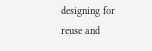designing for reuse and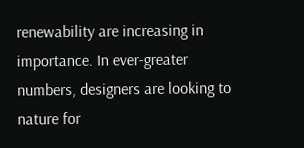renewability are increasing in importance. In ever-greater numbers, designers are looking to nature for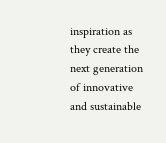inspiration as they create the next generation of innovative and sustainable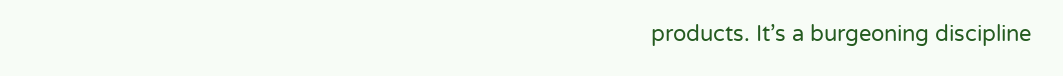products. It’s a burgeoning discipline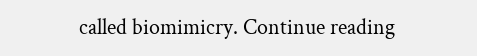called biomimicry. Continue reading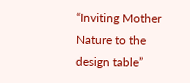“Inviting Mother Nature to the design table”